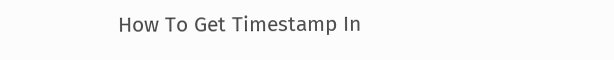How To Get Timestamp In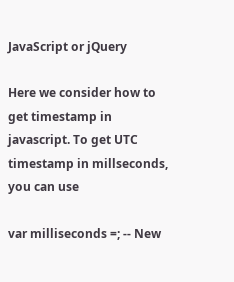JavaScript or jQuery

Here we consider how to get timestamp in javascript. To get UTC timestamp in millseconds, you can use

var milliseconds =; -- New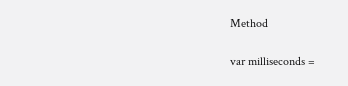Method

var milliseconds =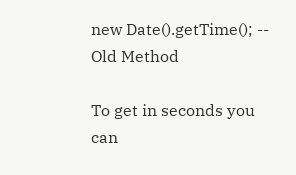new Date().getTime(); -- Old Method

To get in seconds you can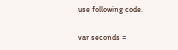use following code.

var seconds =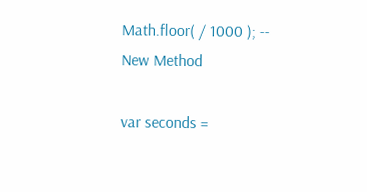Math.floor( / 1000 ); -- New Method

var seconds =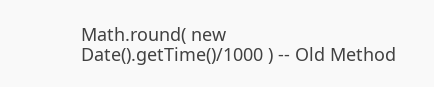Math.round( new Date().getTime()/1000 ) -- Old Method